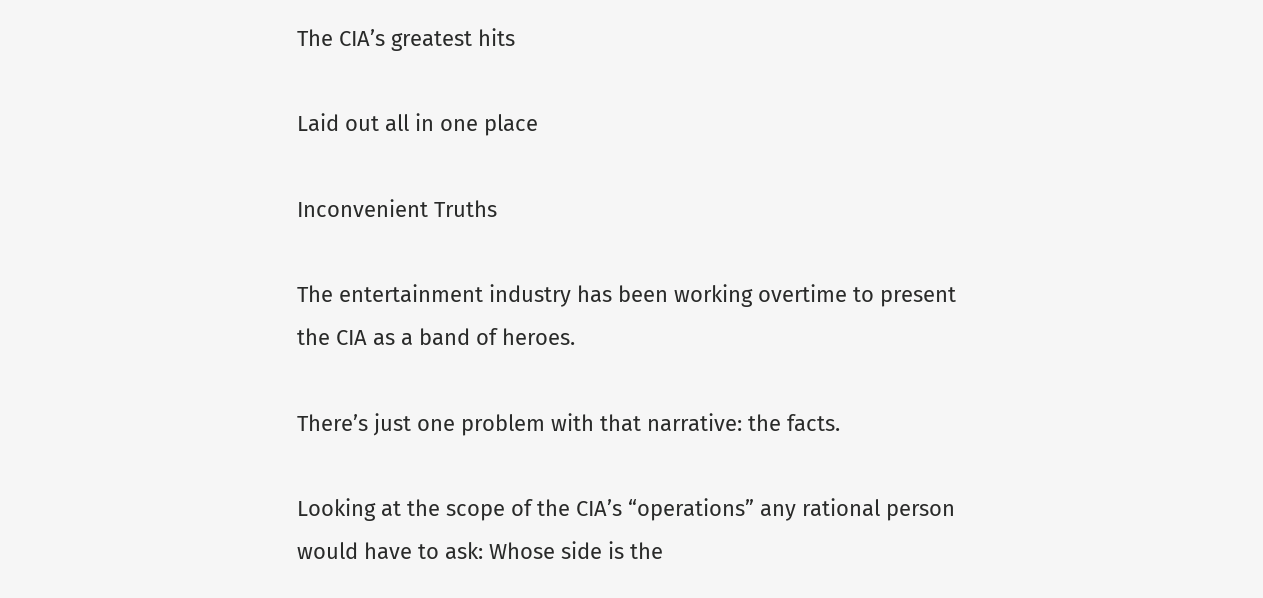The CIA’s greatest hits

Laid out all in one place

Inconvenient Truths

The entertainment industry has been working overtime to present the CIA as a band of heroes.

There’s just one problem with that narrative: the facts.

Looking at the scope of the CIA’s “operations” any rational person would have to ask: Whose side is the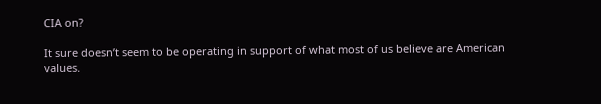CIA on?

It sure doesn’t seem to be operating in support of what most of us believe are American values.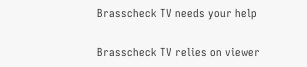Brasscheck TV needs your help

Brasscheck TV relies on viewer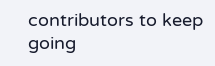contributors to keep going